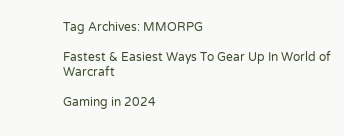Tag Archives: MMORPG

Fastest & Easiest Ways To Gear Up In World of Warcraft

Gaming in 2024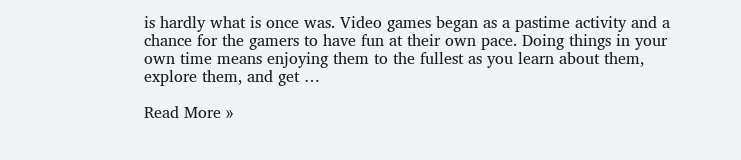is hardly what is once was. Video games began as a pastime activity and a chance for the gamers to have fun at their own pace. Doing things in your own time means enjoying them to the fullest as you learn about them, explore them, and get …

Read More »